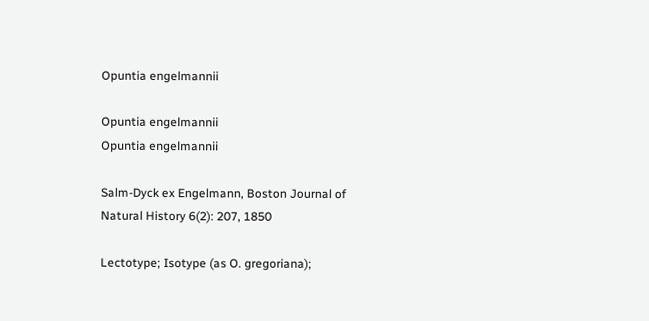Opuntia engelmannii

Opuntia engelmannii
Opuntia engelmannii

Salm-Dyck ex Engelmann, Boston Journal of Natural History 6(2): 207, 1850

Lectotype; Isotype (as O. gregoriana);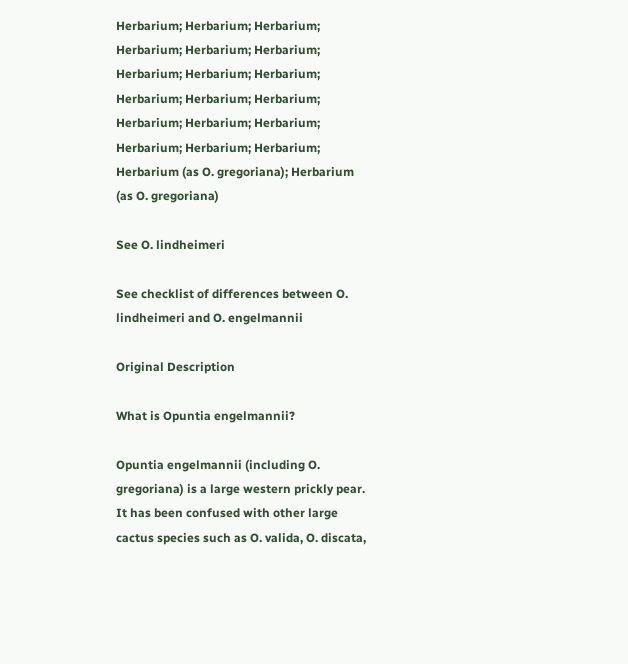Herbarium; Herbarium; Herbarium; Herbarium; Herbarium; Herbarium; Herbarium; Herbarium; Herbarium; Herbarium; Herbarium; Herbarium; Herbarium; Herbarium; Herbarium; Herbarium; Herbarium; Herbarium; Herbarium (as O. gregoriana); Herbarium (as O. gregoriana)

See O. lindheimeri

See checklist of differences between O. lindheimeri and O. engelmannii

Original Description

What is Opuntia engelmannii?

Opuntia engelmannii (including O. gregoriana) is a large western prickly pear. It has been confused with other large cactus species such as O. valida, O. discata,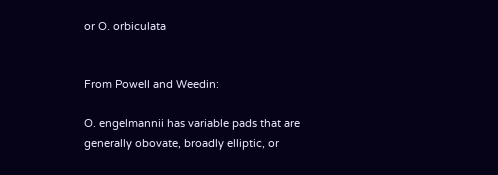or O. orbiculata


From Powell and Weedin:

O. engelmannii has variable pads that are generally obovate, broadly elliptic, or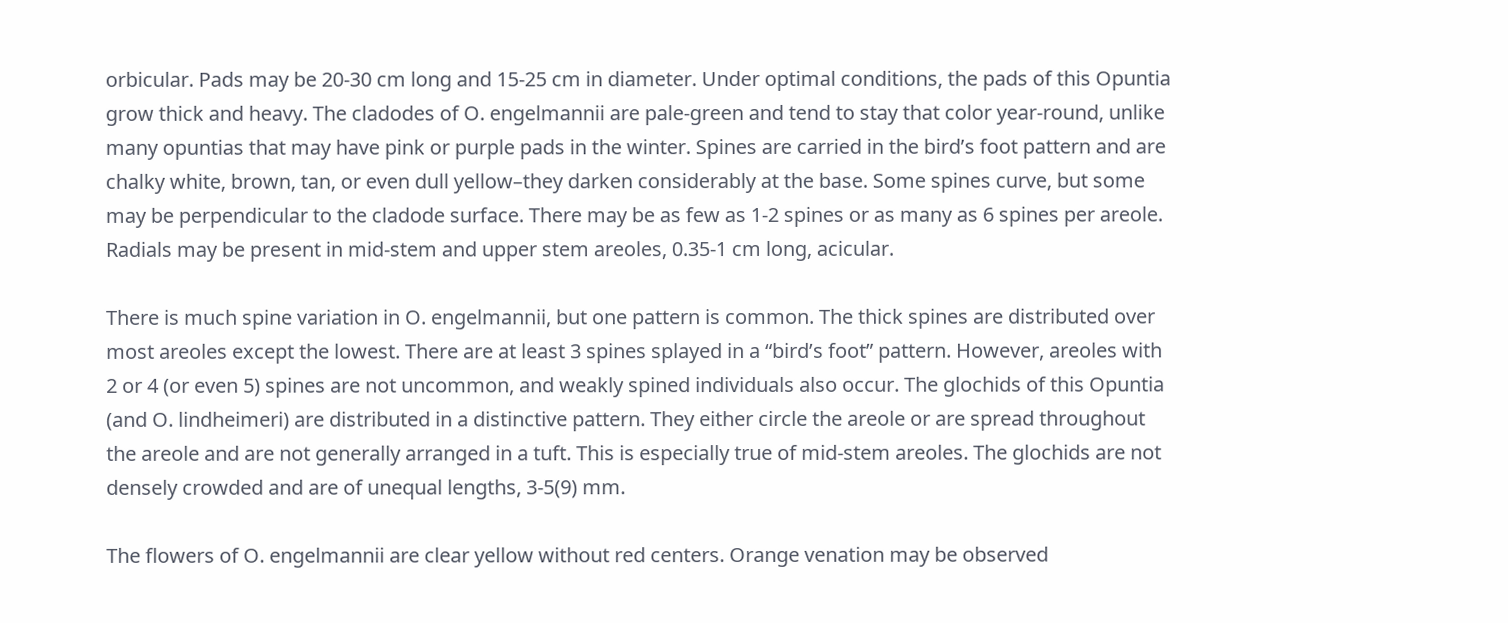orbicular. Pads may be 20-30 cm long and 15-25 cm in diameter. Under optimal conditions, the pads of this Opuntia grow thick and heavy. The cladodes of O. engelmannii are pale-green and tend to stay that color year-round, unlike many opuntias that may have pink or purple pads in the winter. Spines are carried in the bird’s foot pattern and are chalky white, brown, tan, or even dull yellow–they darken considerably at the base. Some spines curve, but some may be perpendicular to the cladode surface. There may be as few as 1-2 spines or as many as 6 spines per areole. Radials may be present in mid-stem and upper stem areoles, 0.35-1 cm long, acicular.

There is much spine variation in O. engelmannii, but one pattern is common. The thick spines are distributed over most areoles except the lowest. There are at least 3 spines splayed in a “bird’s foot” pattern. However, areoles with 2 or 4 (or even 5) spines are not uncommon, and weakly spined individuals also occur. The glochids of this Opuntia (and O. lindheimeri) are distributed in a distinctive pattern. They either circle the areole or are spread throughout the areole and are not generally arranged in a tuft. This is especially true of mid-stem areoles. The glochids are not densely crowded and are of unequal lengths, 3-5(9) mm.

The flowers of O. engelmannii are clear yellow without red centers. Orange venation may be observed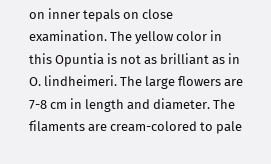on inner tepals on close examination. The yellow color in this Opuntia is not as brilliant as in O. lindheimeri. The large flowers are 7-8 cm in length and diameter. The filaments are cream-colored to pale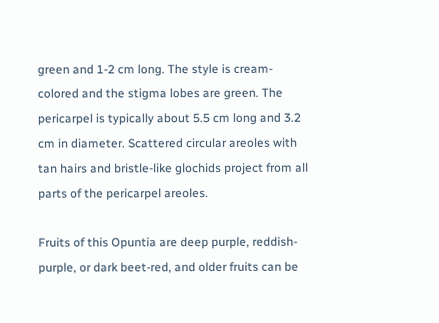green and 1-2 cm long. The style is cream-colored and the stigma lobes are green. The pericarpel is typically about 5.5 cm long and 3.2 cm in diameter. Scattered circular areoles with tan hairs and bristle-like glochids project from all parts of the pericarpel areoles.

Fruits of this Opuntia are deep purple, reddish-purple, or dark beet-red, and older fruits can be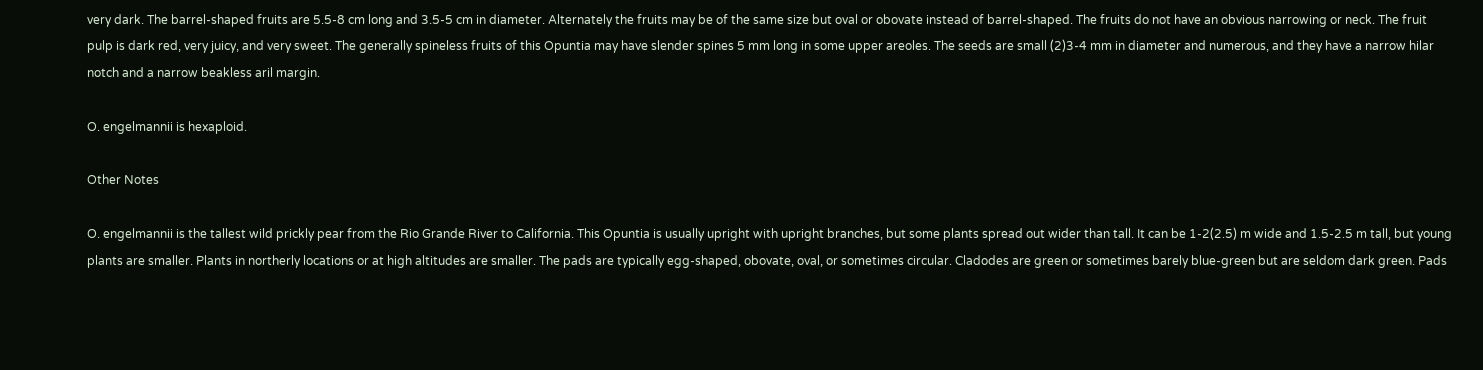very dark. The barrel-shaped fruits are 5.5-8 cm long and 3.5-5 cm in diameter. Alternately the fruits may be of the same size but oval or obovate instead of barrel-shaped. The fruits do not have an obvious narrowing or neck. The fruit pulp is dark red, very juicy, and very sweet. The generally spineless fruits of this Opuntia may have slender spines 5 mm long in some upper areoles. The seeds are small (2)3-4 mm in diameter and numerous, and they have a narrow hilar notch and a narrow beakless aril margin.

O. engelmannii is hexaploid.

Other Notes

O. engelmannii is the tallest wild prickly pear from the Rio Grande River to California. This Opuntia is usually upright with upright branches, but some plants spread out wider than tall. It can be 1-2(2.5) m wide and 1.5-2.5 m tall, but young plants are smaller. Plants in northerly locations or at high altitudes are smaller. The pads are typically egg-shaped, obovate, oval, or sometimes circular. Cladodes are green or sometimes barely blue-green but are seldom dark green. Pads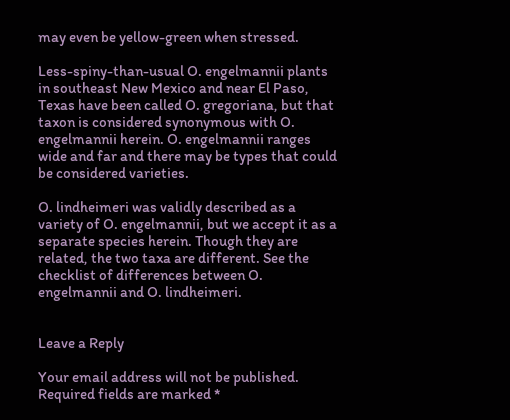may even be yellow-green when stressed.

Less-spiny-than-usual O. engelmannii plants in southeast New Mexico and near El Paso, Texas have been called O. gregoriana, but that taxon is considered synonymous with O. engelmannii herein. O. engelmannii ranges wide and far and there may be types that could be considered varieties.

O. lindheimeri was validly described as a variety of O. engelmannii, but we accept it as a separate species herein. Though they are related, the two taxa are different. See the checklist of differences between O. engelmannii and O. lindheimeri.


Leave a Reply

Your email address will not be published. Required fields are marked *